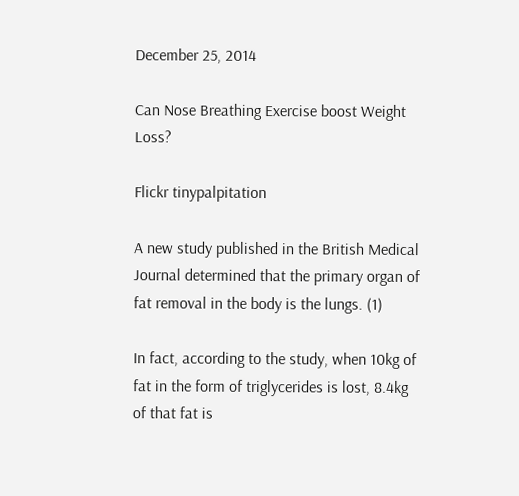December 25, 2014

Can Nose Breathing Exercise boost Weight Loss?

Flickr tinypalpitation

A new study published in the British Medical Journal determined that the primary organ of fat removal in the body is the lungs. (1)

In fact, according to the study, when 10kg of fat in the form of triglycerides is lost, 8.4kg of that fat is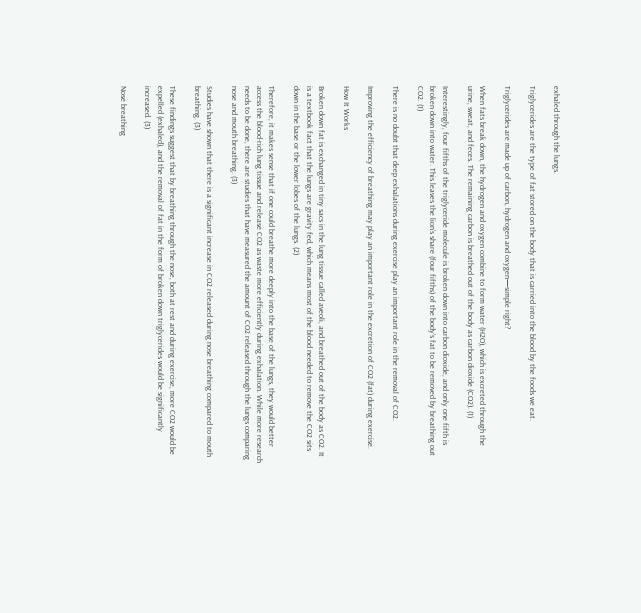exhaled through the lungs.

Triglycerides are the type of fat stored on the body that is carried into the blood by the foods we eat.

Triglycerides are made up of carbon, hydrogen and oxygen—simple right?

When fats break down, the hydrogen and oxygen combine to form water (H2O), which is excreted through the urine, sweat, and feces. The remaining carbon is breathed out of the body as carbon dioxide (CO2). (1)

Interestingly, four fifths of the triglyceride molecule is broken down into carbon dioxide, and only one fifth is broken down into water. This leaves the lion’s share (four fifths) of the body’s fat to be removed by breathing out CO2. (1)

There is no doubt that deep exhalations during exercise play an important role in the removal of CO2.

Improving the efficiency of breathing may play an important role in the excretion of CO2 (fat) during exercise.

How It Works

Broken down fat is exchanged in tiny sacs in the lung tissue called aveoli, and breathed out of the body as CO2. It is a textbook fact that the lungs are gravity fed, which means most of the blood needed to remove the CO2 sits down in the base or the lower lobes of the lungs. (2)

Therefore, it makes sense that if one could breathe more deeply into the base of the lungs, they would better access the blood-rich lung tissue and release CO2 as waste more efficiently during exhalation. While more research needs to be done, there are studies that have measured the amount of CO2 released through the lungs comparing nose and mouth breathing. (3)

Studies have shown that there is a significant increase in CO2 released during nose breathing compared to mouth breathing. (3)

These findings suggest that by breathing through the nose, both at rest and during exercise, more CO2 would be expelled (exhaled), and the removal of fat in the form of broken down triglycerides would be significantly increased. (3)

Nose breathing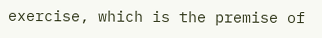exercise, which is the premise of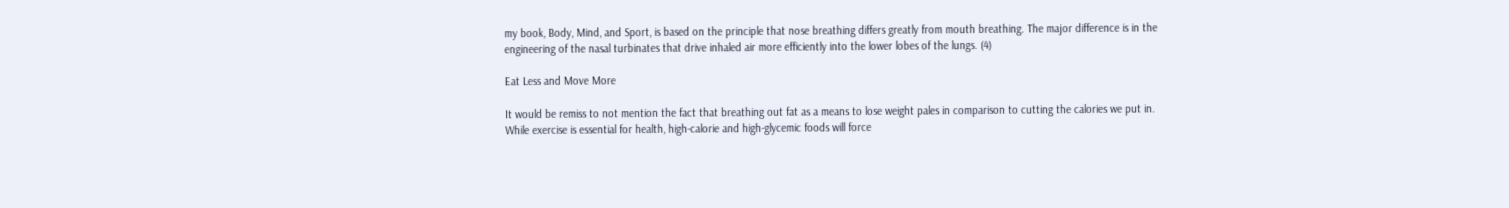my book, Body, Mind, and Sport, is based on the principle that nose breathing differs greatly from mouth breathing. The major difference is in the engineering of the nasal turbinates that drive inhaled air more efficiently into the lower lobes of the lungs. (4)

Eat Less and Move More

It would be remiss to not mention the fact that breathing out fat as a means to lose weight pales in comparison to cutting the calories we put in. While exercise is essential for health, high-calorie and high-glycemic foods will force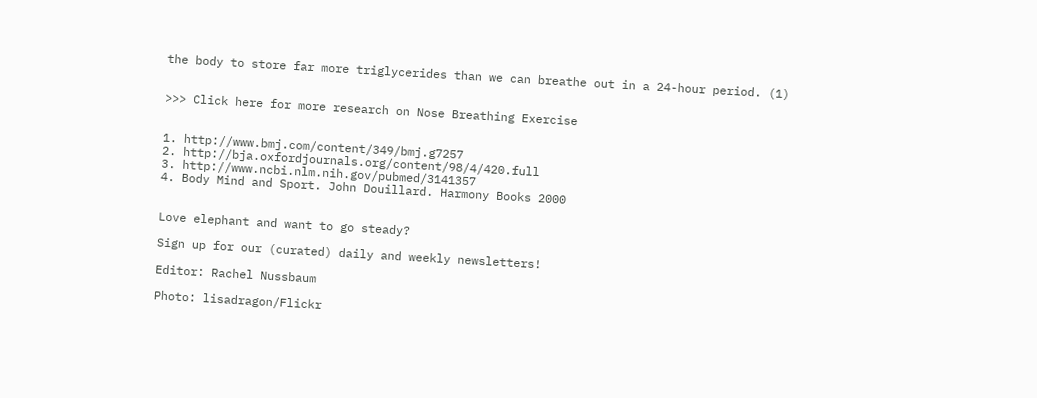the body to store far more triglycerides than we can breathe out in a 24-hour period. (1)


>>> Click here for more research on Nose Breathing Exercise


1. http://www.bmj.com/content/349/bmj.g7257
2. http://bja.oxfordjournals.org/content/98/4/420.full
3. http://www.ncbi.nlm.nih.gov/pubmed/3141357
4. Body Mind and Sport. John Douillard. Harmony Books 2000


Love elephant and want to go steady?

Sign up for our (curated) daily and weekly newsletters!

Editor: Rachel Nussbaum

Photo: lisadragon/Flickr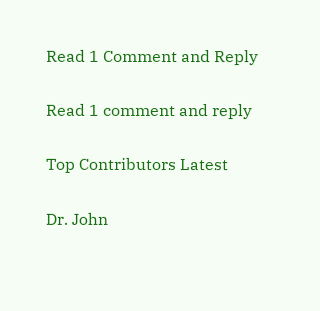Read 1 Comment and Reply

Read 1 comment and reply

Top Contributors Latest

Dr. John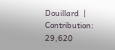Douillard  |  Contribution: 29,620